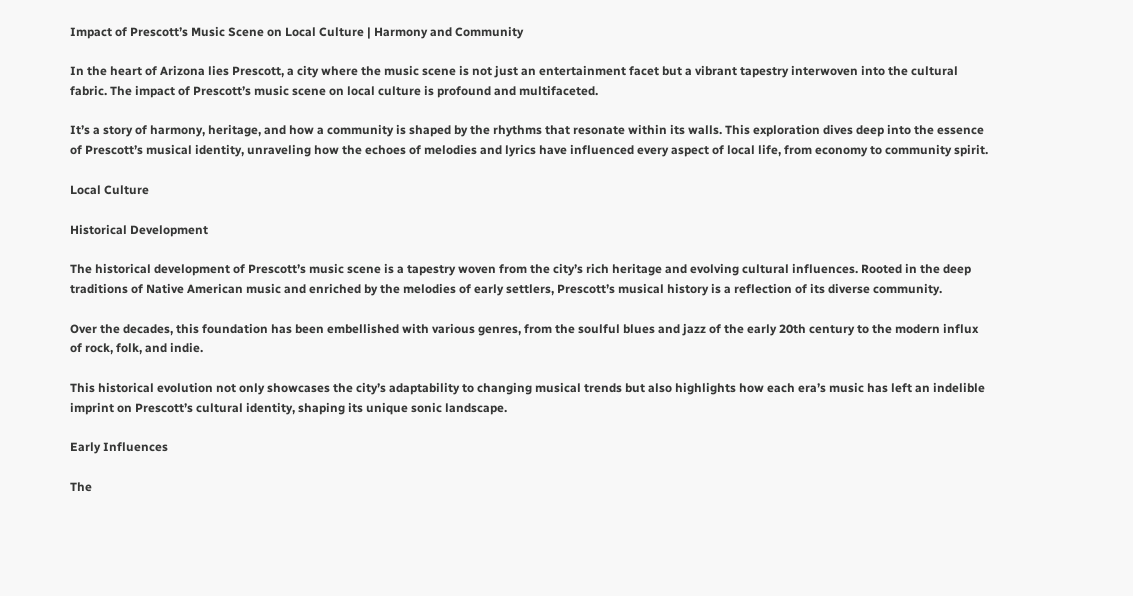Impact of Prescott’s Music Scene on Local Culture | Harmony and Community

In the heart of Arizona lies Prescott, a city where the music scene is not just an entertainment facet but a vibrant tapestry interwoven into the cultural fabric. The impact of Prescott’s music scene on local culture is profound and multifaceted.

It’s a story of harmony, heritage, and how a community is shaped by the rhythms that resonate within its walls. This exploration dives deep into the essence of Prescott’s musical identity, unraveling how the echoes of melodies and lyrics have influenced every aspect of local life, from economy to community spirit.

Local Culture

Historical Development

The historical development of Prescott’s music scene is a tapestry woven from the city’s rich heritage and evolving cultural influences. Rooted in the deep traditions of Native American music and enriched by the melodies of early settlers, Prescott’s musical history is a reflection of its diverse community.

Over the decades, this foundation has been embellished with various genres, from the soulful blues and jazz of the early 20th century to the modern influx of rock, folk, and indie.

This historical evolution not only showcases the city’s adaptability to changing musical trends but also highlights how each era’s music has left an indelible imprint on Prescott’s cultural identity, shaping its unique sonic landscape.

Early Influences

The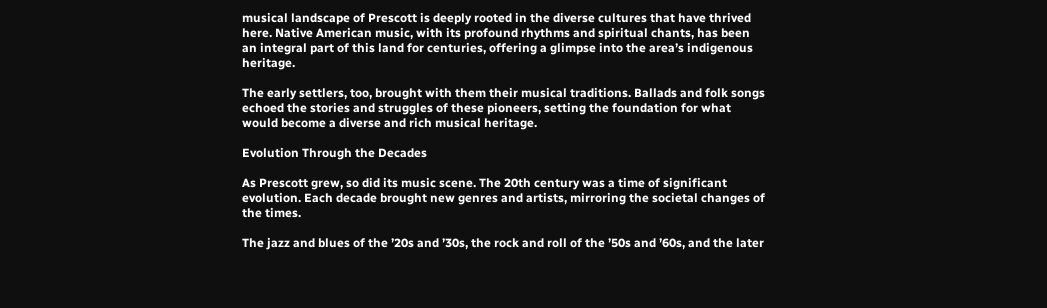musical landscape of Prescott is deeply rooted in the diverse cultures that have thrived here. Native American music, with its profound rhythms and spiritual chants, has been an integral part of this land for centuries, offering a glimpse into the area’s indigenous heritage.

The early settlers, too, brought with them their musical traditions. Ballads and folk songs echoed the stories and struggles of these pioneers, setting the foundation for what would become a diverse and rich musical heritage.

Evolution Through the Decades

As Prescott grew, so did its music scene. The 20th century was a time of significant evolution. Each decade brought new genres and artists, mirroring the societal changes of the times.

The jazz and blues of the ’20s and ’30s, the rock and roll of the ’50s and ’60s, and the later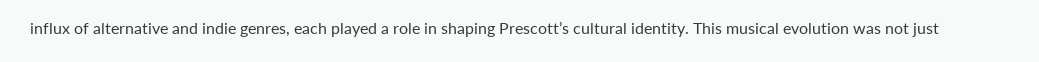influx of alternative and indie genres, each played a role in shaping Prescott’s cultural identity. This musical evolution was not just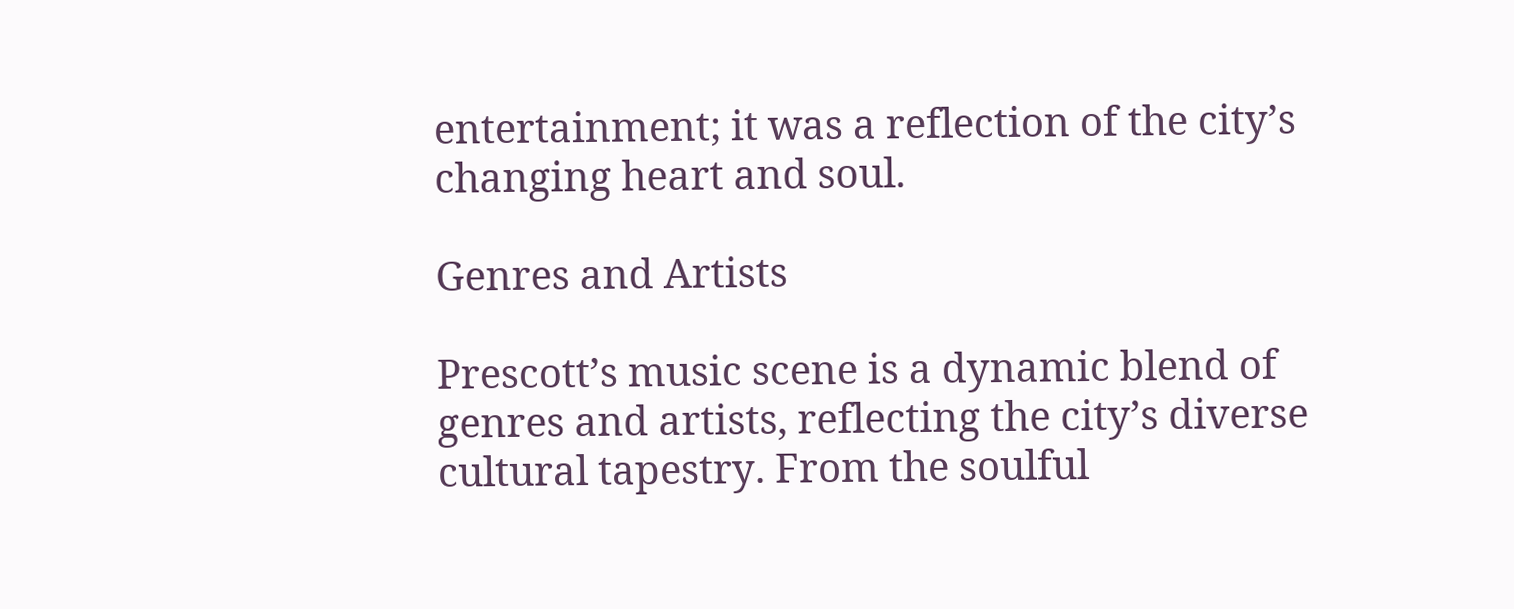entertainment; it was a reflection of the city’s changing heart and soul.

Genres and Artists

Prescott’s music scene is a dynamic blend of genres and artists, reflecting the city’s diverse cultural tapestry. From the soulful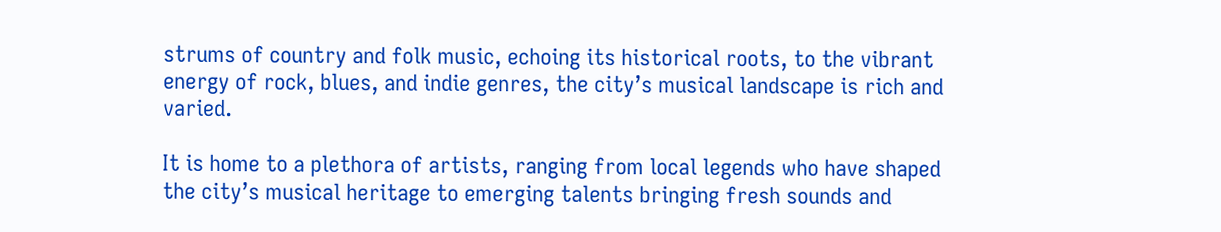strums of country and folk music, echoing its historical roots, to the vibrant energy of rock, blues, and indie genres, the city’s musical landscape is rich and varied.

It is home to a plethora of artists, ranging from local legends who have shaped the city’s musical heritage to emerging talents bringing fresh sounds and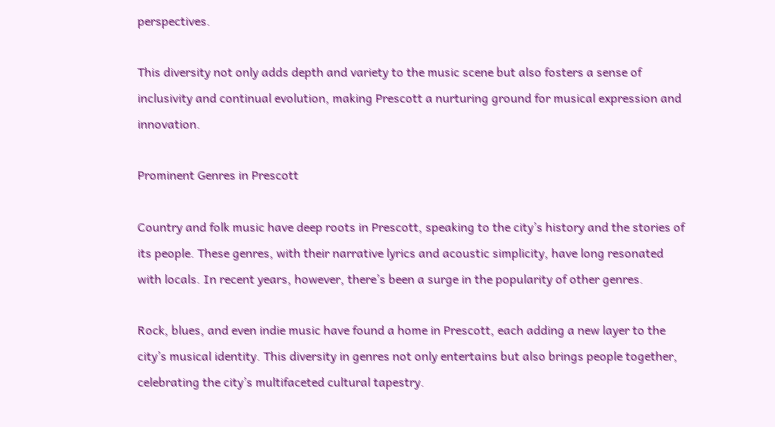perspectives.

This diversity not only adds depth and variety to the music scene but also fosters a sense of inclusivity and continual evolution, making Prescott a nurturing ground for musical expression and innovation.

Prominent Genres in Prescott

Country and folk music have deep roots in Prescott, speaking to the city’s history and the stories of its people. These genres, with their narrative lyrics and acoustic simplicity, have long resonated with locals. In recent years, however, there’s been a surge in the popularity of other genres.

Rock, blues, and even indie music have found a home in Prescott, each adding a new layer to the city’s musical identity. This diversity in genres not only entertains but also brings people together, celebrating the city’s multifaceted cultural tapestry.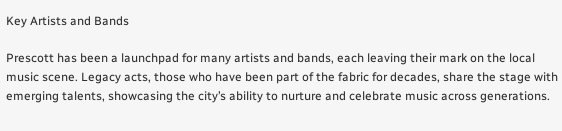Key Artists and Bands

Prescott has been a launchpad for many artists and bands, each leaving their mark on the local music scene. Legacy acts, those who have been part of the fabric for decades, share the stage with emerging talents, showcasing the city’s ability to nurture and celebrate music across generations.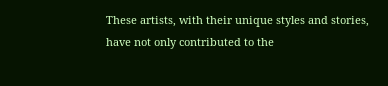These artists, with their unique styles and stories, have not only contributed to the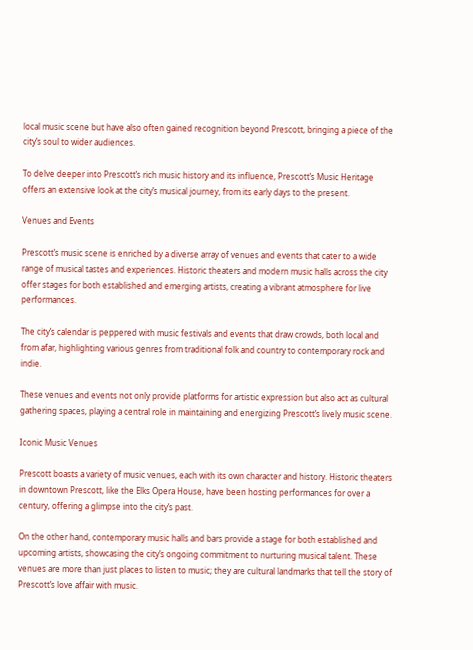local music scene but have also often gained recognition beyond Prescott, bringing a piece of the city’s soul to wider audiences.

To delve deeper into Prescott’s rich music history and its influence, Prescott’s Music Heritage offers an extensive look at the city’s musical journey, from its early days to the present.

Venues and Events

Prescott’s music scene is enriched by a diverse array of venues and events that cater to a wide range of musical tastes and experiences. Historic theaters and modern music halls across the city offer stages for both established and emerging artists, creating a vibrant atmosphere for live performances.

The city’s calendar is peppered with music festivals and events that draw crowds, both local and from afar, highlighting various genres from traditional folk and country to contemporary rock and indie.

These venues and events not only provide platforms for artistic expression but also act as cultural gathering spaces, playing a central role in maintaining and energizing Prescott’s lively music scene.

Iconic Music Venues

Prescott boasts a variety of music venues, each with its own character and history. Historic theaters in downtown Prescott, like the Elks Opera House, have been hosting performances for over a century, offering a glimpse into the city’s past.

On the other hand, contemporary music halls and bars provide a stage for both established and upcoming artists, showcasing the city’s ongoing commitment to nurturing musical talent. These venues are more than just places to listen to music; they are cultural landmarks that tell the story of Prescott’s love affair with music.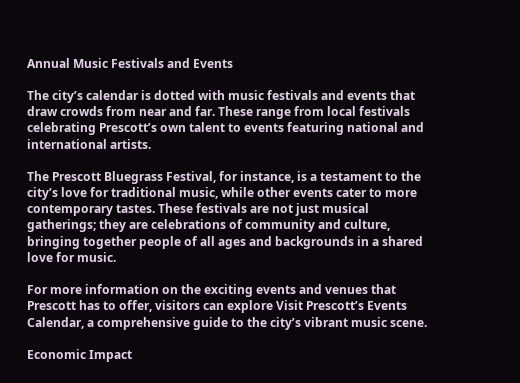Annual Music Festivals and Events

The city’s calendar is dotted with music festivals and events that draw crowds from near and far. These range from local festivals celebrating Prescott’s own talent to events featuring national and international artists.

The Prescott Bluegrass Festival, for instance, is a testament to the city’s love for traditional music, while other events cater to more contemporary tastes. These festivals are not just musical gatherings; they are celebrations of community and culture, bringing together people of all ages and backgrounds in a shared love for music.

For more information on the exciting events and venues that Prescott has to offer, visitors can explore Visit Prescott’s Events Calendar, a comprehensive guide to the city’s vibrant music scene.

Economic Impact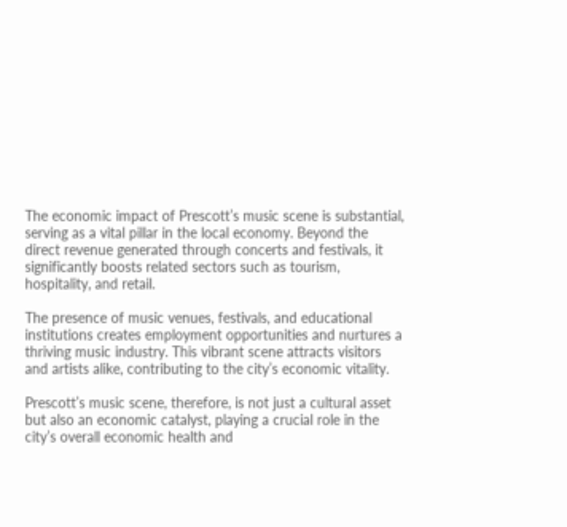The economic impact of Prescott’s music scene is substantial, serving as a vital pillar in the local economy. Beyond the direct revenue generated through concerts and festivals, it significantly boosts related sectors such as tourism, hospitality, and retail.

The presence of music venues, festivals, and educational institutions creates employment opportunities and nurtures a thriving music industry. This vibrant scene attracts visitors and artists alike, contributing to the city’s economic vitality.

Prescott’s music scene, therefore, is not just a cultural asset but also an economic catalyst, playing a crucial role in the city’s overall economic health and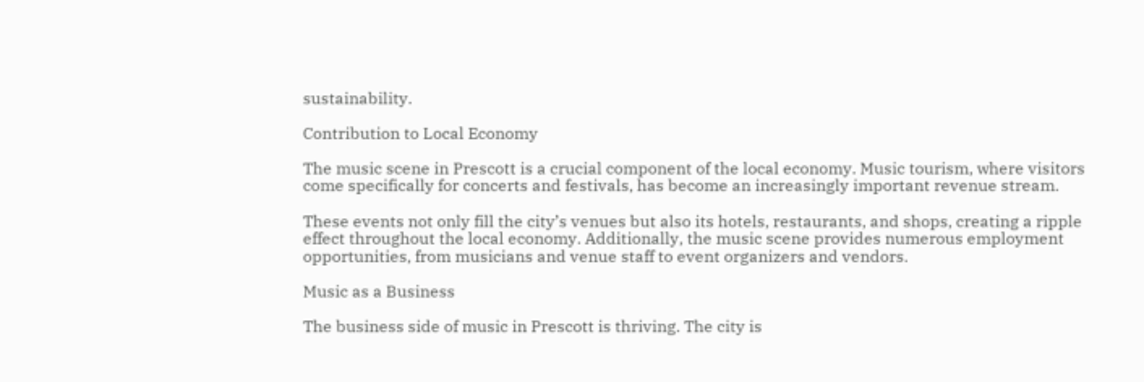sustainability.

Contribution to Local Economy

The music scene in Prescott is a crucial component of the local economy. Music tourism, where visitors come specifically for concerts and festivals, has become an increasingly important revenue stream.

These events not only fill the city’s venues but also its hotels, restaurants, and shops, creating a ripple effect throughout the local economy. Additionally, the music scene provides numerous employment opportunities, from musicians and venue staff to event organizers and vendors.

Music as a Business

The business side of music in Prescott is thriving. The city is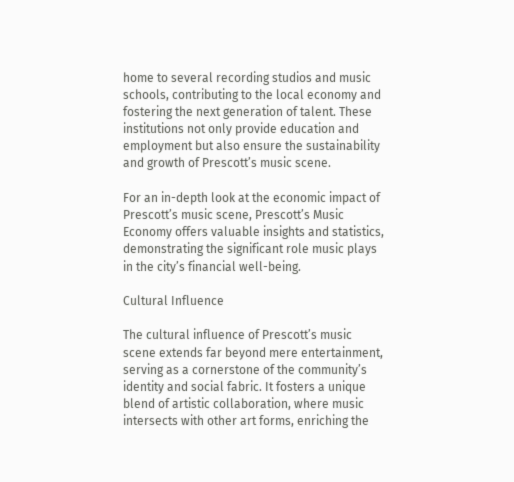home to several recording studios and music schools, contributing to the local economy and fostering the next generation of talent. These institutions not only provide education and employment but also ensure the sustainability and growth of Prescott’s music scene.

For an in-depth look at the economic impact of Prescott’s music scene, Prescott’s Music Economy offers valuable insights and statistics, demonstrating the significant role music plays in the city’s financial well-being.

Cultural Influence

The cultural influence of Prescott’s music scene extends far beyond mere entertainment, serving as a cornerstone of the community’s identity and social fabric. It fosters a unique blend of artistic collaboration, where music intersects with other art forms, enriching the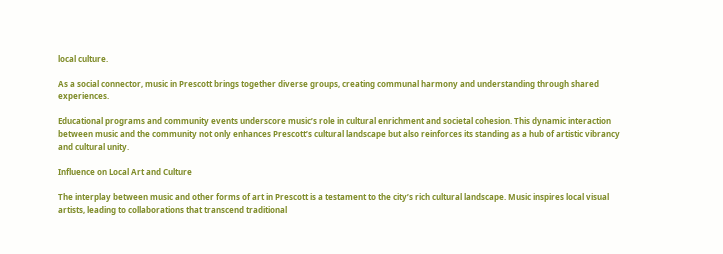local culture.

As a social connector, music in Prescott brings together diverse groups, creating communal harmony and understanding through shared experiences.

Educational programs and community events underscore music’s role in cultural enrichment and societal cohesion. This dynamic interaction between music and the community not only enhances Prescott’s cultural landscape but also reinforces its standing as a hub of artistic vibrancy and cultural unity.

Influence on Local Art and Culture

The interplay between music and other forms of art in Prescott is a testament to the city’s rich cultural landscape. Music inspires local visual artists, leading to collaborations that transcend traditional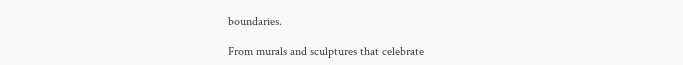boundaries.

From murals and sculptures that celebrate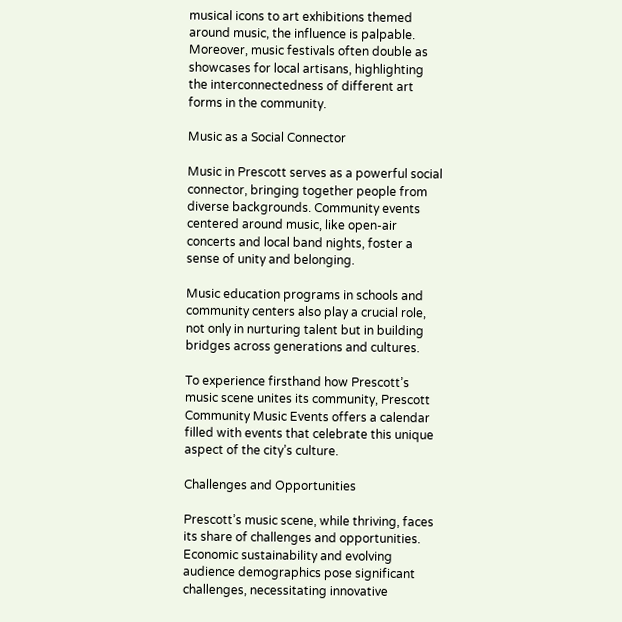musical icons to art exhibitions themed around music, the influence is palpable. Moreover, music festivals often double as showcases for local artisans, highlighting the interconnectedness of different art forms in the community.

Music as a Social Connector

Music in Prescott serves as a powerful social connector, bringing together people from diverse backgrounds. Community events centered around music, like open-air concerts and local band nights, foster a sense of unity and belonging.

Music education programs in schools and community centers also play a crucial role, not only in nurturing talent but in building bridges across generations and cultures.

To experience firsthand how Prescott’s music scene unites its community, Prescott Community Music Events offers a calendar filled with events that celebrate this unique aspect of the city’s culture.

Challenges and Opportunities

Prescott’s music scene, while thriving, faces its share of challenges and opportunities. Economic sustainability and evolving audience demographics pose significant challenges, necessitating innovative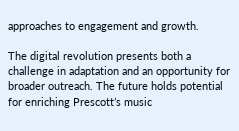approaches to engagement and growth.

The digital revolution presents both a challenge in adaptation and an opportunity for broader outreach. The future holds potential for enriching Prescott’s music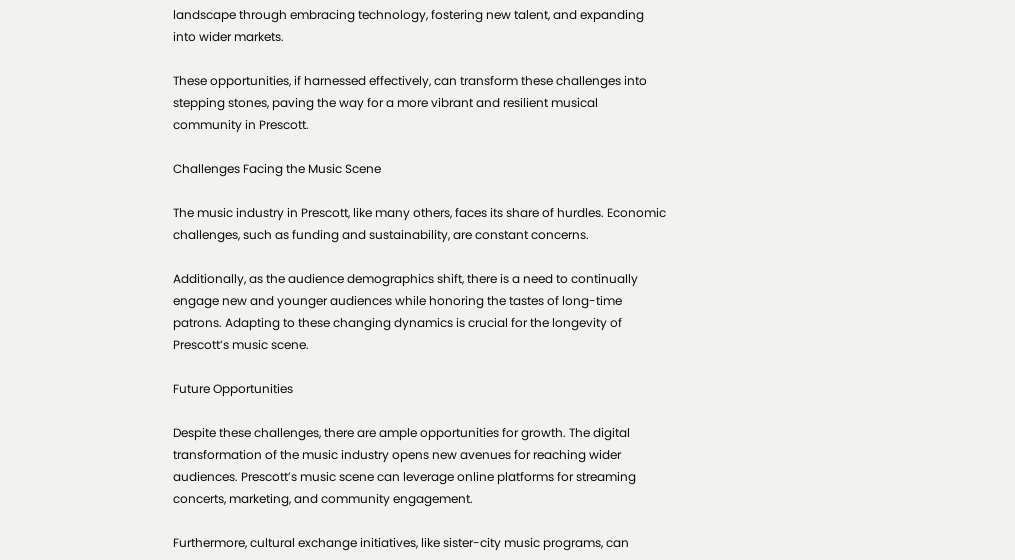landscape through embracing technology, fostering new talent, and expanding into wider markets.

These opportunities, if harnessed effectively, can transform these challenges into stepping stones, paving the way for a more vibrant and resilient musical community in Prescott.

Challenges Facing the Music Scene

The music industry in Prescott, like many others, faces its share of hurdles. Economic challenges, such as funding and sustainability, are constant concerns.

Additionally, as the audience demographics shift, there is a need to continually engage new and younger audiences while honoring the tastes of long-time patrons. Adapting to these changing dynamics is crucial for the longevity of Prescott’s music scene.

Future Opportunities

Despite these challenges, there are ample opportunities for growth. The digital transformation of the music industry opens new avenues for reaching wider audiences. Prescott’s music scene can leverage online platforms for streaming concerts, marketing, and community engagement.

Furthermore, cultural exchange initiatives, like sister-city music programs, can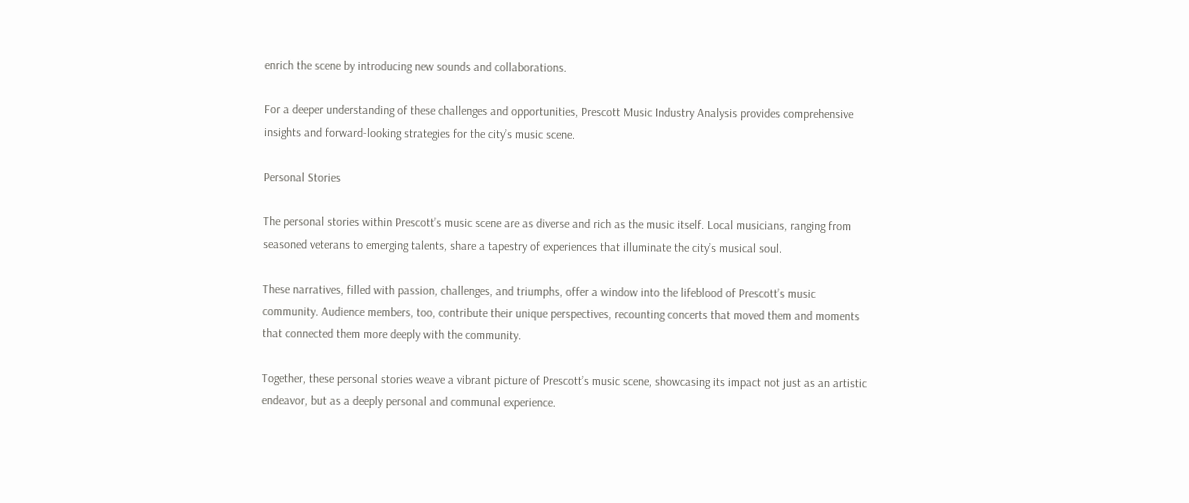enrich the scene by introducing new sounds and collaborations.

For a deeper understanding of these challenges and opportunities, Prescott Music Industry Analysis provides comprehensive insights and forward-looking strategies for the city’s music scene.

Personal Stories

The personal stories within Prescott’s music scene are as diverse and rich as the music itself. Local musicians, ranging from seasoned veterans to emerging talents, share a tapestry of experiences that illuminate the city’s musical soul.

These narratives, filled with passion, challenges, and triumphs, offer a window into the lifeblood of Prescott’s music community. Audience members, too, contribute their unique perspectives, recounting concerts that moved them and moments that connected them more deeply with the community.

Together, these personal stories weave a vibrant picture of Prescott’s music scene, showcasing its impact not just as an artistic endeavor, but as a deeply personal and communal experience.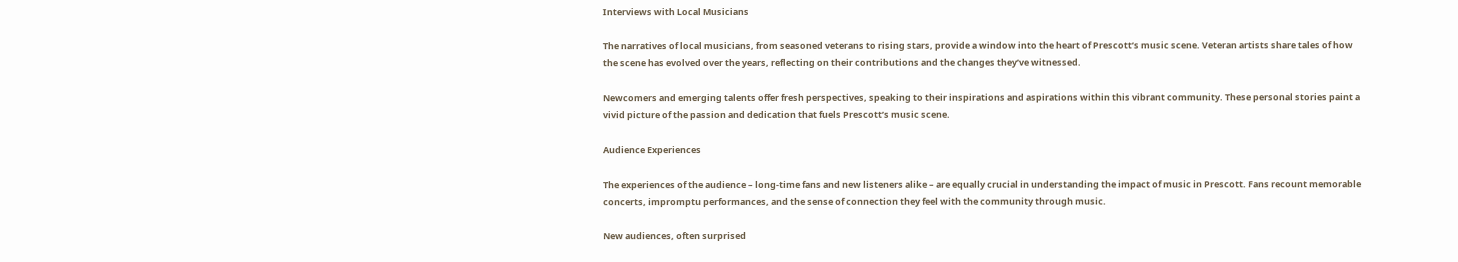Interviews with Local Musicians

The narratives of local musicians, from seasoned veterans to rising stars, provide a window into the heart of Prescott’s music scene. Veteran artists share tales of how the scene has evolved over the years, reflecting on their contributions and the changes they’ve witnessed.

Newcomers and emerging talents offer fresh perspectives, speaking to their inspirations and aspirations within this vibrant community. These personal stories paint a vivid picture of the passion and dedication that fuels Prescott’s music scene.

Audience Experiences

The experiences of the audience – long-time fans and new listeners alike – are equally crucial in understanding the impact of music in Prescott. Fans recount memorable concerts, impromptu performances, and the sense of connection they feel with the community through music.

New audiences, often surprised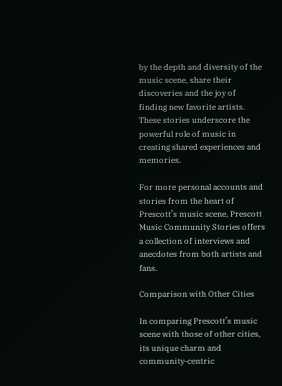by the depth and diversity of the music scene, share their discoveries and the joy of finding new favorite artists. These stories underscore the powerful role of music in creating shared experiences and memories.

For more personal accounts and stories from the heart of Prescott’s music scene, Prescott Music Community Stories offers a collection of interviews and anecdotes from both artists and fans.

Comparison with Other Cities

In comparing Prescott’s music scene with those of other cities, its unique charm and community-centric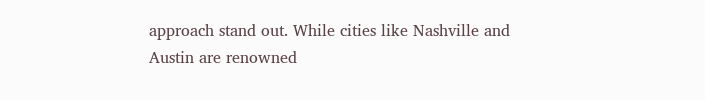approach stand out. While cities like Nashville and Austin are renowned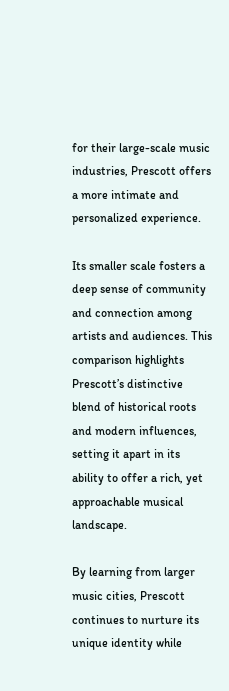for their large-scale music industries, Prescott offers a more intimate and personalized experience.

Its smaller scale fosters a deep sense of community and connection among artists and audiences. This comparison highlights Prescott’s distinctive blend of historical roots and modern influences, setting it apart in its ability to offer a rich, yet approachable musical landscape.

By learning from larger music cities, Prescott continues to nurture its unique identity while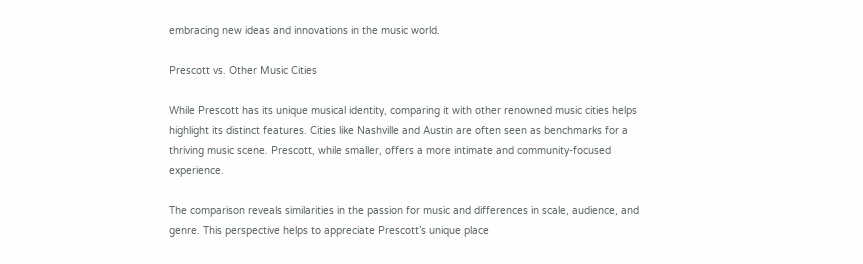embracing new ideas and innovations in the music world.

Prescott vs. Other Music Cities

While Prescott has its unique musical identity, comparing it with other renowned music cities helps highlight its distinct features. Cities like Nashville and Austin are often seen as benchmarks for a thriving music scene. Prescott, while smaller, offers a more intimate and community-focused experience.

The comparison reveals similarities in the passion for music and differences in scale, audience, and genre. This perspective helps to appreciate Prescott’s unique place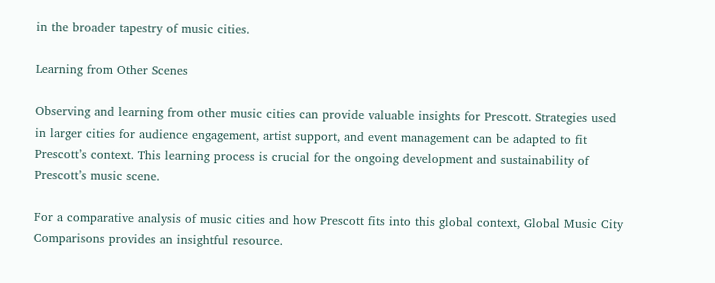in the broader tapestry of music cities.

Learning from Other Scenes

Observing and learning from other music cities can provide valuable insights for Prescott. Strategies used in larger cities for audience engagement, artist support, and event management can be adapted to fit Prescott’s context. This learning process is crucial for the ongoing development and sustainability of Prescott’s music scene.

For a comparative analysis of music cities and how Prescott fits into this global context, Global Music City Comparisons provides an insightful resource.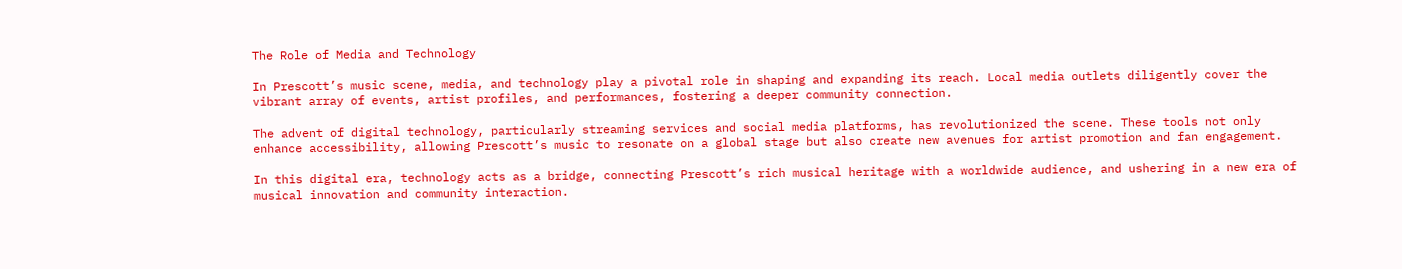The Role of Media and Technology

In Prescott’s music scene, media, and technology play a pivotal role in shaping and expanding its reach. Local media outlets diligently cover the vibrant array of events, artist profiles, and performances, fostering a deeper community connection.

The advent of digital technology, particularly streaming services and social media platforms, has revolutionized the scene. These tools not only enhance accessibility, allowing Prescott’s music to resonate on a global stage but also create new avenues for artist promotion and fan engagement.

In this digital era, technology acts as a bridge, connecting Prescott’s rich musical heritage with a worldwide audience, and ushering in a new era of musical innovation and community interaction.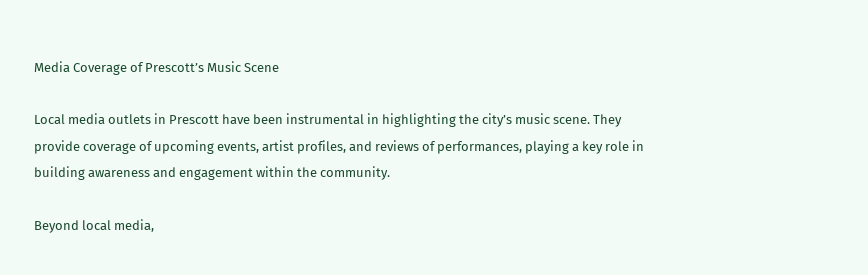Media Coverage of Prescott’s Music Scene

Local media outlets in Prescott have been instrumental in highlighting the city’s music scene. They provide coverage of upcoming events, artist profiles, and reviews of performances, playing a key role in building awareness and engagement within the community.

Beyond local media,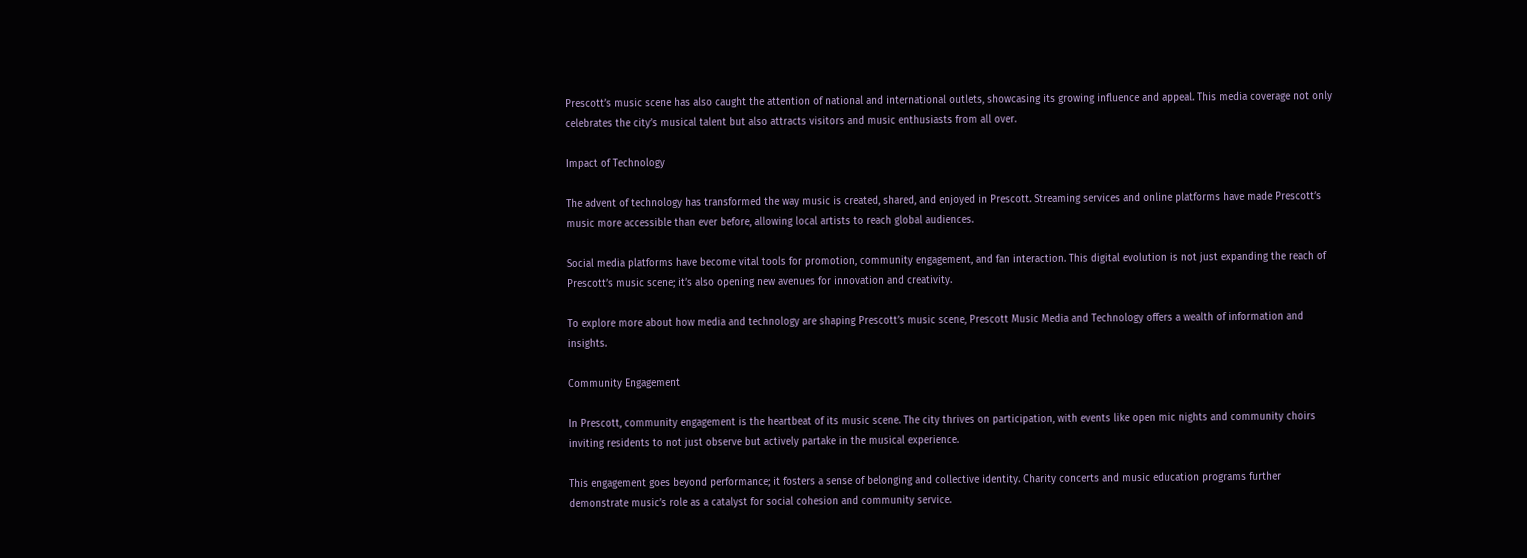Prescott’s music scene has also caught the attention of national and international outlets, showcasing its growing influence and appeal. This media coverage not only celebrates the city’s musical talent but also attracts visitors and music enthusiasts from all over.

Impact of Technology

The advent of technology has transformed the way music is created, shared, and enjoyed in Prescott. Streaming services and online platforms have made Prescott’s music more accessible than ever before, allowing local artists to reach global audiences.

Social media platforms have become vital tools for promotion, community engagement, and fan interaction. This digital evolution is not just expanding the reach of Prescott’s music scene; it’s also opening new avenues for innovation and creativity.

To explore more about how media and technology are shaping Prescott’s music scene, Prescott Music Media and Technology offers a wealth of information and insights.

Community Engagement

In Prescott, community engagement is the heartbeat of its music scene. The city thrives on participation, with events like open mic nights and community choirs inviting residents to not just observe but actively partake in the musical experience.

This engagement goes beyond performance; it fosters a sense of belonging and collective identity. Charity concerts and music education programs further demonstrate music’s role as a catalyst for social cohesion and community service.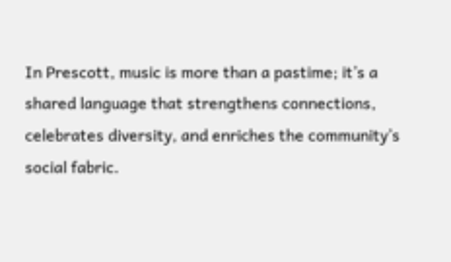In Prescott, music is more than a pastime; it’s a shared language that strengthens connections, celebrates diversity, and enriches the community’s social fabric.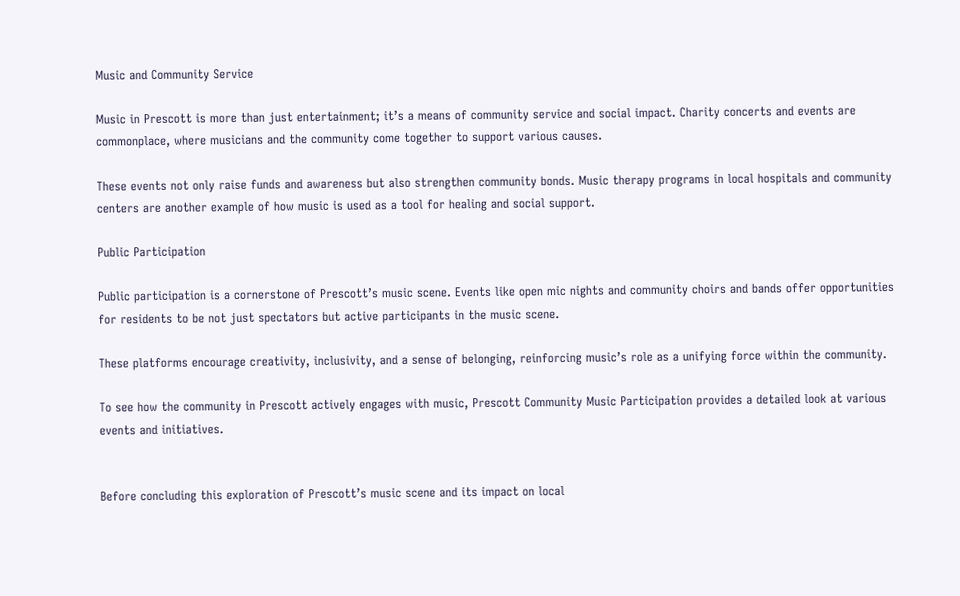Music and Community Service

Music in Prescott is more than just entertainment; it’s a means of community service and social impact. Charity concerts and events are commonplace, where musicians and the community come together to support various causes.

These events not only raise funds and awareness but also strengthen community bonds. Music therapy programs in local hospitals and community centers are another example of how music is used as a tool for healing and social support.

Public Participation

Public participation is a cornerstone of Prescott’s music scene. Events like open mic nights and community choirs and bands offer opportunities for residents to be not just spectators but active participants in the music scene.

These platforms encourage creativity, inclusivity, and a sense of belonging, reinforcing music’s role as a unifying force within the community.

To see how the community in Prescott actively engages with music, Prescott Community Music Participation provides a detailed look at various events and initiatives.


Before concluding this exploration of Prescott’s music scene and its impact on local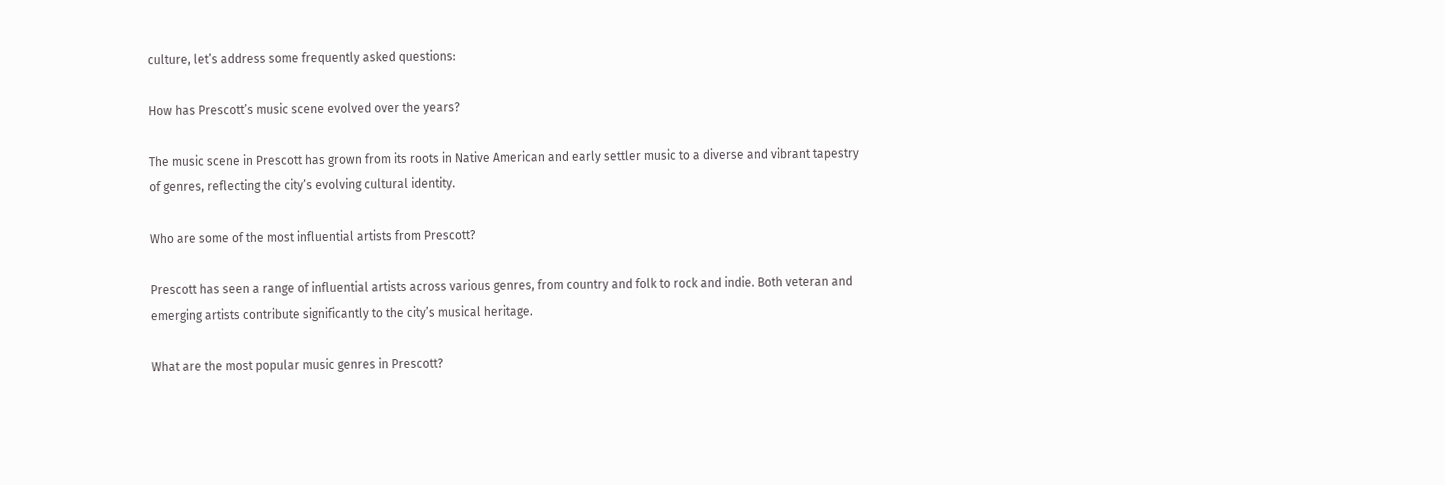culture, let’s address some frequently asked questions:

How has Prescott’s music scene evolved over the years?

The music scene in Prescott has grown from its roots in Native American and early settler music to a diverse and vibrant tapestry of genres, reflecting the city’s evolving cultural identity.

Who are some of the most influential artists from Prescott?

Prescott has seen a range of influential artists across various genres, from country and folk to rock and indie. Both veteran and emerging artists contribute significantly to the city’s musical heritage.

What are the most popular music genres in Prescott?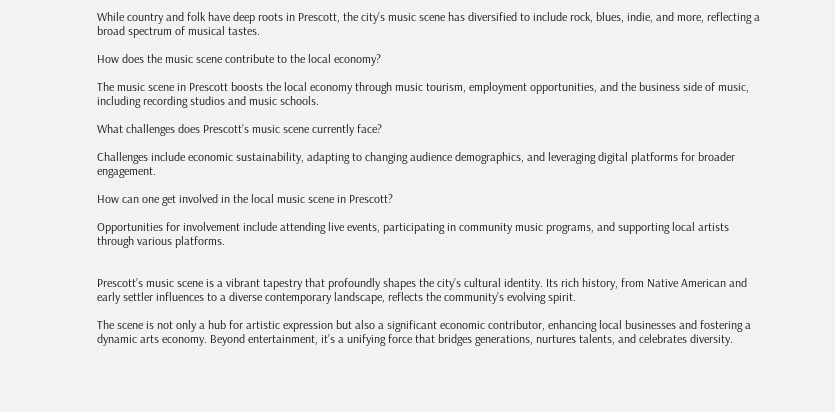While country and folk have deep roots in Prescott, the city’s music scene has diversified to include rock, blues, indie, and more, reflecting a broad spectrum of musical tastes.

How does the music scene contribute to the local economy?

The music scene in Prescott boosts the local economy through music tourism, employment opportunities, and the business side of music, including recording studios and music schools.

What challenges does Prescott’s music scene currently face?

Challenges include economic sustainability, adapting to changing audience demographics, and leveraging digital platforms for broader engagement.

How can one get involved in the local music scene in Prescott?

Opportunities for involvement include attending live events, participating in community music programs, and supporting local artists through various platforms.


Prescott’s music scene is a vibrant tapestry that profoundly shapes the city’s cultural identity. Its rich history, from Native American and early settler influences to a diverse contemporary landscape, reflects the community’s evolving spirit.

The scene is not only a hub for artistic expression but also a significant economic contributor, enhancing local businesses and fostering a dynamic arts economy. Beyond entertainment, it’s a unifying force that bridges generations, nurtures talents, and celebrates diversity.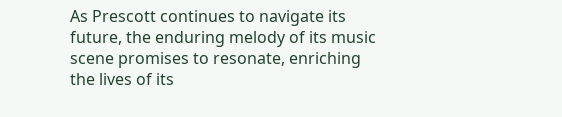As Prescott continues to navigate its future, the enduring melody of its music scene promises to resonate, enriching the lives of its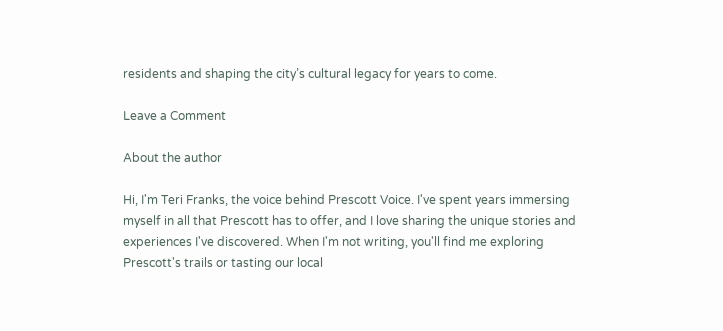residents and shaping the city’s cultural legacy for years to come.

Leave a Comment

About the author

Hi, I'm Teri Franks, the voice behind Prescott Voice. I've spent years immersing myself in all that Prescott has to offer, and I love sharing the unique stories and experiences I've discovered. When I'm not writing, you'll find me exploring Prescott's trails or tasting our local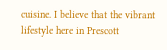cuisine. I believe that the vibrant lifestyle here in Prescott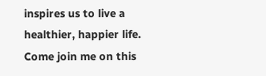inspires us to live a healthier, happier life. Come join me on this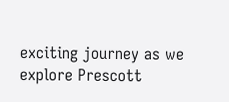exciting journey as we explore Prescott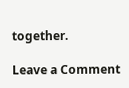together.

Leave a Comment